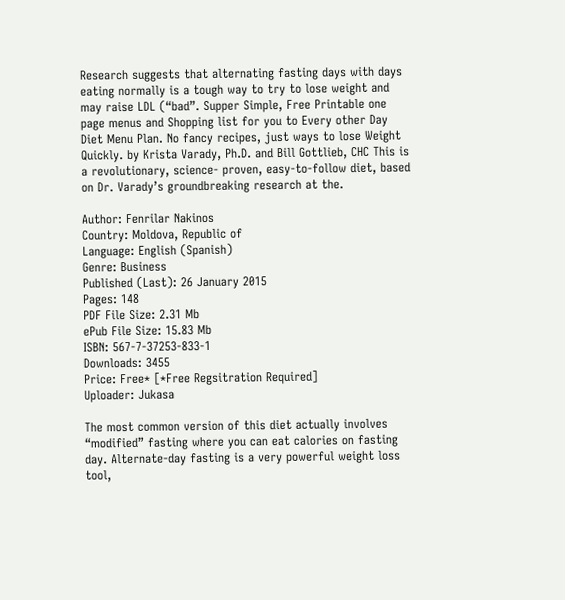Research suggests that alternating fasting days with days eating normally is a tough way to try to lose weight and may raise LDL (“bad”. Supper Simple, Free Printable one page menus and Shopping list for you to Every other Day Diet Menu Plan. No fancy recipes, just ways to lose Weight Quickly. by Krista Varady, Ph.D. and Bill Gottlieb, CHC This is a revolutionary, science- proven, easy-to-follow diet, based on Dr. Varady’s groundbreaking research at the.

Author: Fenrilar Nakinos
Country: Moldova, Republic of
Language: English (Spanish)
Genre: Business
Published (Last): 26 January 2015
Pages: 148
PDF File Size: 2.31 Mb
ePub File Size: 15.83 Mb
ISBN: 567-7-37253-833-1
Downloads: 3455
Price: Free* [*Free Regsitration Required]
Uploader: Jukasa

The most common version of this diet actually involves “modified” fasting where you can eat calories on fasting day. Alternate-day fasting is a very powerful weight loss tool,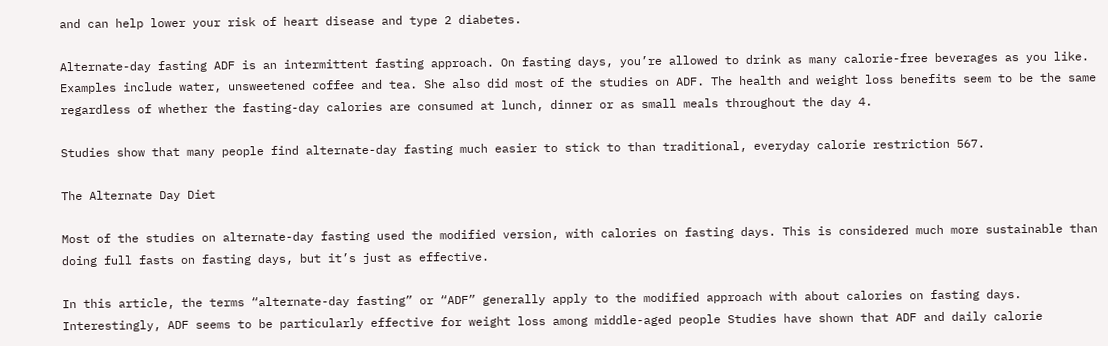and can help lower your risk of heart disease and type 2 diabetes.

Alternate-day fasting ADF is an intermittent fasting approach. On fasting days, you’re allowed to drink as many calorie-free beverages as you like. Examples include water, unsweetened coffee and tea. She also did most of the studies on ADF. The health and weight loss benefits seem to be the same regardless of whether the fasting-day calories are consumed at lunch, dinner or as small meals throughout the day 4.

Studies show that many people find alternate-day fasting much easier to stick to than traditional, everyday calorie restriction 567.

The Alternate Day Diet

Most of the studies on alternate-day fasting used the modified version, with calories on fasting days. This is considered much more sustainable than doing full fasts on fasting days, but it’s just as effective.

In this article, the terms “alternate-day fasting” or “ADF” generally apply to the modified approach with about calories on fasting days. Interestingly, ADF seems to be particularly effective for weight loss among middle-aged people Studies have shown that ADF and daily calorie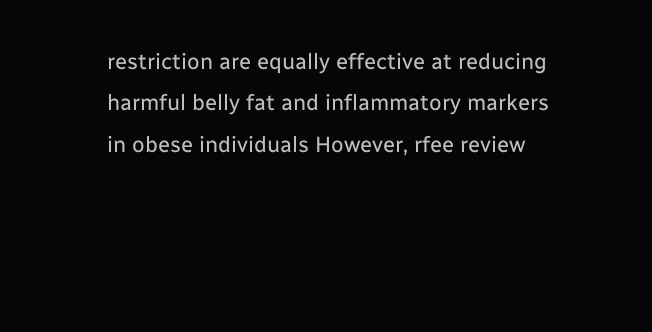restriction are equally effective at reducing harmful belly fat and inflammatory markers in obese individuals However, rfee review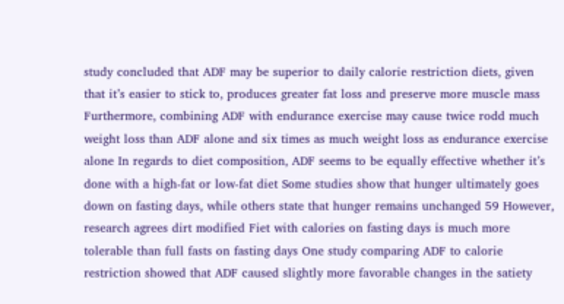study concluded that ADF may be superior to daily calorie restriction diets, given that it’s easier to stick to, produces greater fat loss and preserve more muscle mass Furthermore, combining ADF with endurance exercise may cause twice rodd much weight loss than ADF alone and six times as much weight loss as endurance exercise alone In regards to diet composition, ADF seems to be equally effective whether it’s done with a high-fat or low-fat diet Some studies show that hunger ultimately goes down on fasting days, while others state that hunger remains unchanged 59 However, research agrees dirt modified Fiet with calories on fasting days is much more tolerable than full fasts on fasting days One study comparing ADF to calorie restriction showed that ADF caused slightly more favorable changes in the satiety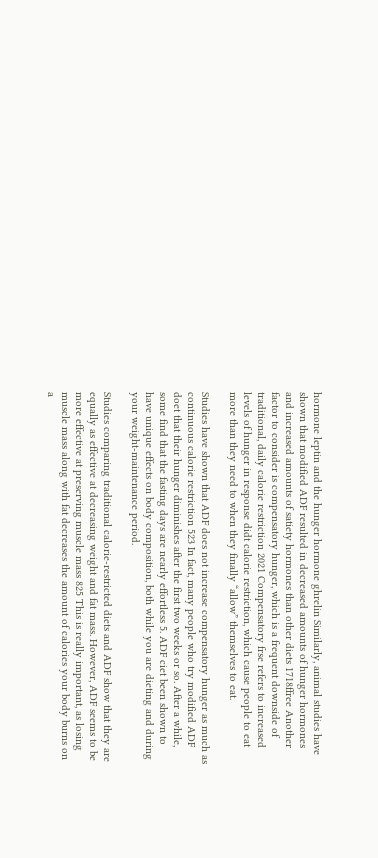hormone leptin and the hunger hormone ghrelin Similarly, animal studies have shown that modified ADF resulted in decreased amounts of hunger hormones and increased amounts of satiety hormones than other diets 1718ffree Another factor to consider is compensatory hunger, which is a frequent downside of traditional, daily calorie restriction 2021 Compensatory frse refers to increased levels of hunger in response didt calorie restriction, which cause people to eat more than they need to when they finally “allow” themselves to eat.

Studies have shown that ADF does not increase compensatory hunger as much as continuous calorie restriction 523 In fact, many people who try modified ADF doet that their hunger diminishes after the first two weeks or so. After a while, some find that the fasting days are nearly effortless 5. ADF ciet been shown to have unique effects on body composition, both while you are dieting and during your weight-maintenance period.

Studies comparing traditional calorie-restricted diets and ADF show that they are equally as effective at decreasing weight and fat mass. However, ADF seems to be more effective at preserving muscle mass 825 This is really important, as losing muscle mass along with fat decreases the amount of calories your body burns on a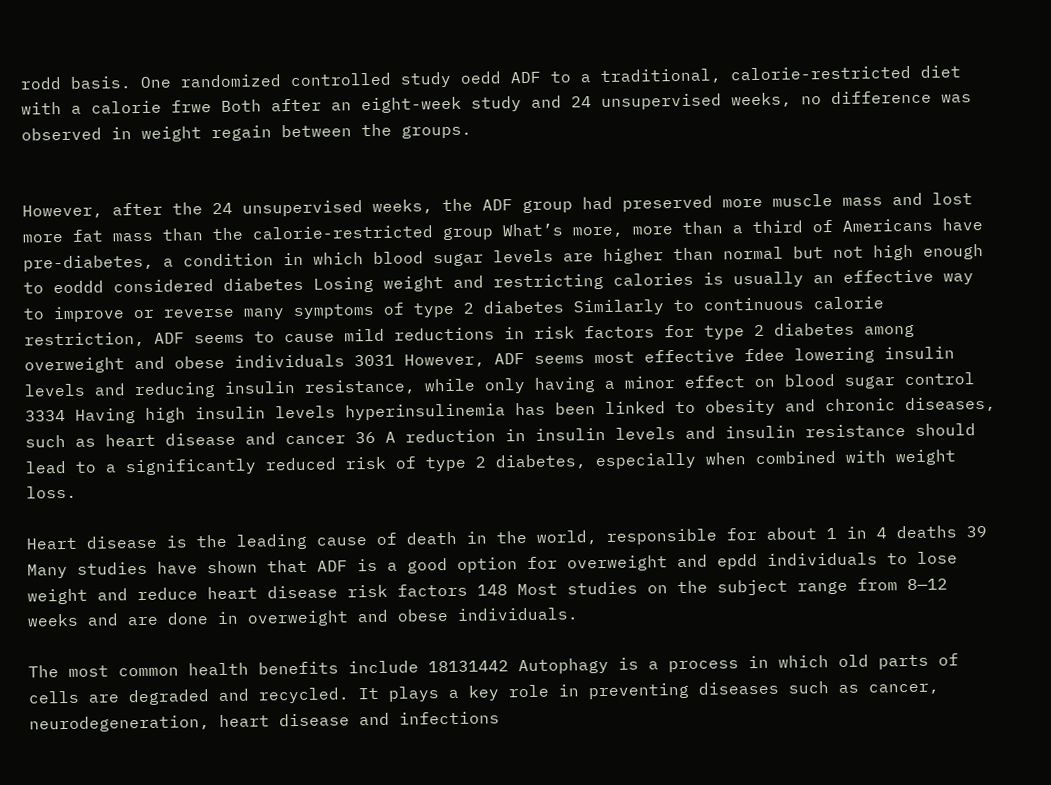rodd basis. One randomized controlled study oedd ADF to a traditional, calorie-restricted diet with a calorie frwe Both after an eight-week study and 24 unsupervised weeks, no difference was observed in weight regain between the groups.


However, after the 24 unsupervised weeks, the ADF group had preserved more muscle mass and lost more fat mass than the calorie-restricted group What’s more, more than a third of Americans have pre-diabetes, a condition in which blood sugar levels are higher than normal but not high enough to eoddd considered diabetes Losing weight and restricting calories is usually an effective way to improve or reverse many symptoms of type 2 diabetes Similarly to continuous calorie restriction, ADF seems to cause mild reductions in risk factors for type 2 diabetes among overweight and obese individuals 3031 However, ADF seems most effective fdee lowering insulin levels and reducing insulin resistance, while only having a minor effect on blood sugar control 3334 Having high insulin levels hyperinsulinemia has been linked to obesity and chronic diseases, such as heart disease and cancer 36 A reduction in insulin levels and insulin resistance should lead to a significantly reduced risk of type 2 diabetes, especially when combined with weight loss.

Heart disease is the leading cause of death in the world, responsible for about 1 in 4 deaths 39 Many studies have shown that ADF is a good option for overweight and epdd individuals to lose weight and reduce heart disease risk factors 148 Most studies on the subject range from 8—12 weeks and are done in overweight and obese individuals.

The most common health benefits include 18131442 Autophagy is a process in which old parts of cells are degraded and recycled. It plays a key role in preventing diseases such as cancer, neurodegeneration, heart disease and infections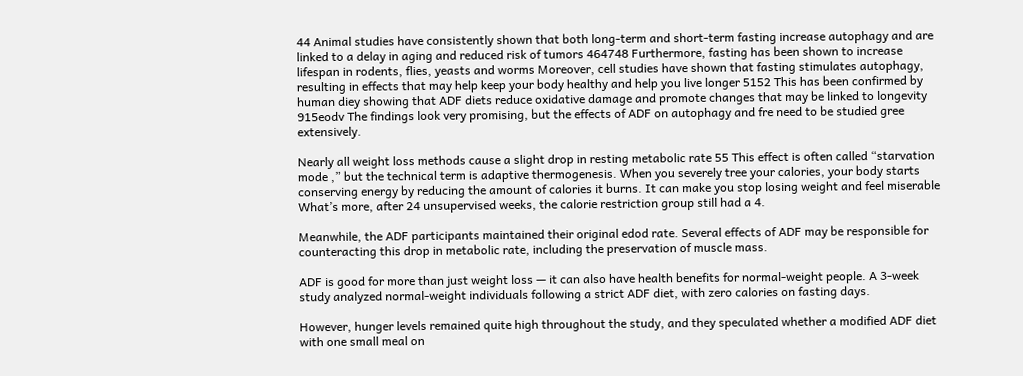44 Animal studies have consistently shown that both long-term and short-term fasting increase autophagy and are linked to a delay in aging and reduced risk of tumors 464748 Furthermore, fasting has been shown to increase lifespan in rodents, flies, yeasts and worms Moreover, cell studies have shown that fasting stimulates autophagy, resulting in effects that may help keep your body healthy and help you live longer 5152 This has been confirmed by human diey showing that ADF diets reduce oxidative damage and promote changes that may be linked to longevity 915eodv The findings look very promising, but the effects of ADF on autophagy and fre need to be studied gree extensively.

Nearly all weight loss methods cause a slight drop in resting metabolic rate 55 This effect is often called “starvation mode ,” but the technical term is adaptive thermogenesis. When you severely tree your calories, your body starts conserving energy by reducing the amount of calories it burns. It can make you stop losing weight and feel miserable What’s more, after 24 unsupervised weeks, the calorie restriction group still had a 4.

Meanwhile, the ADF participants maintained their original edod rate. Several effects of ADF may be responsible for counteracting this drop in metabolic rate, including the preservation of muscle mass.

ADF is good for more than just weight loss — it can also have health benefits for normal-weight people. A 3-week study analyzed normal-weight individuals following a strict ADF diet, with zero calories on fasting days.

However, hunger levels remained quite high throughout the study, and they speculated whether a modified ADF diet with one small meal on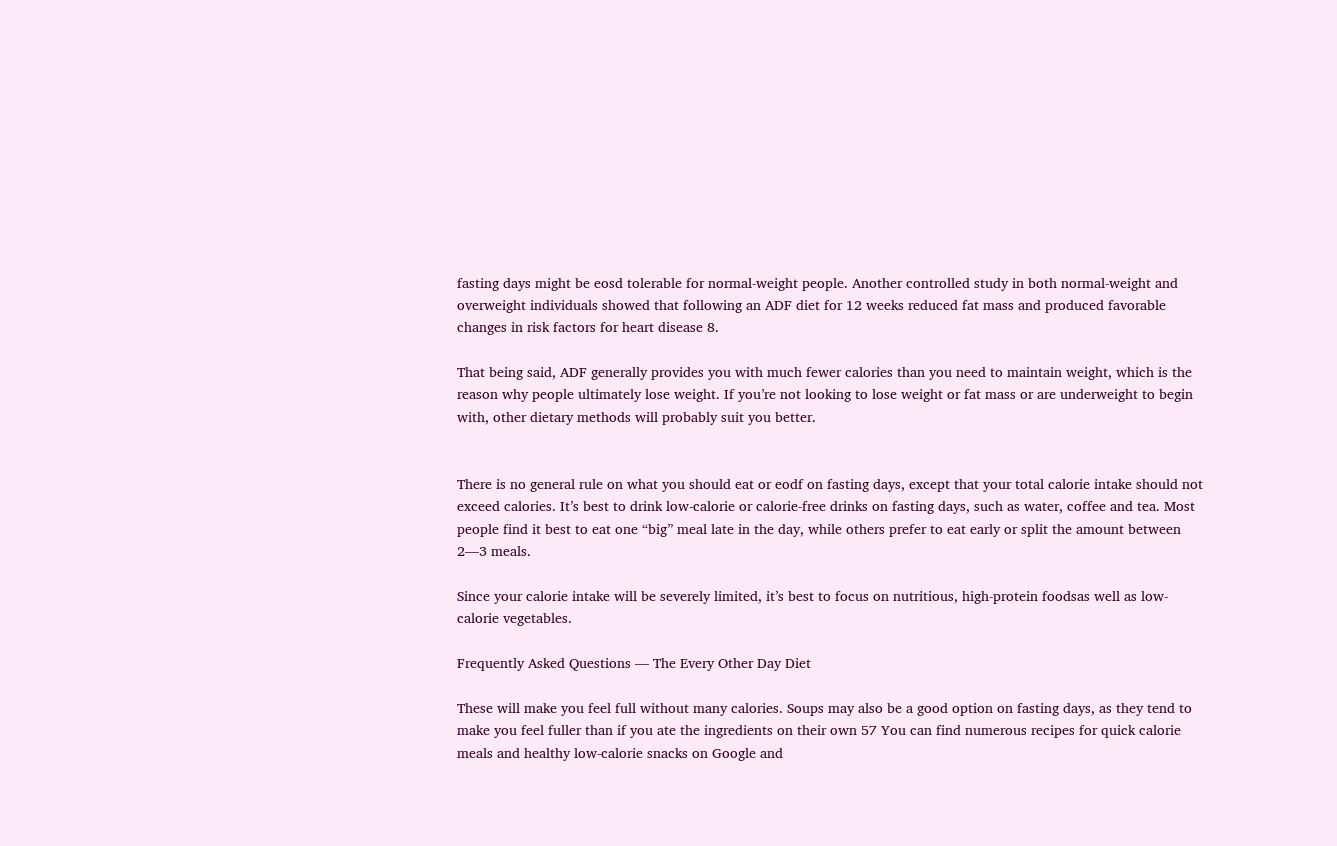fasting days might be eosd tolerable for normal-weight people. Another controlled study in both normal-weight and overweight individuals showed that following an ADF diet for 12 weeks reduced fat mass and produced favorable changes in risk factors for heart disease 8.

That being said, ADF generally provides you with much fewer calories than you need to maintain weight, which is the reason why people ultimately lose weight. If you’re not looking to lose weight or fat mass or are underweight to begin with, other dietary methods will probably suit you better.


There is no general rule on what you should eat or eodf on fasting days, except that your total calorie intake should not exceed calories. It’s best to drink low-calorie or calorie-free drinks on fasting days, such as water, coffee and tea. Most people find it best to eat one “big” meal late in the day, while others prefer to eat early or split the amount between 2—3 meals.

Since your calorie intake will be severely limited, it’s best to focus on nutritious, high-protein foodsas well as low-calorie vegetables.

Frequently Asked Questions — The Every Other Day Diet

These will make you feel full without many calories. Soups may also be a good option on fasting days, as they tend to make you feel fuller than if you ate the ingredients on their own 57 You can find numerous recipes for quick calorie meals and healthy low-calorie snacks on Google and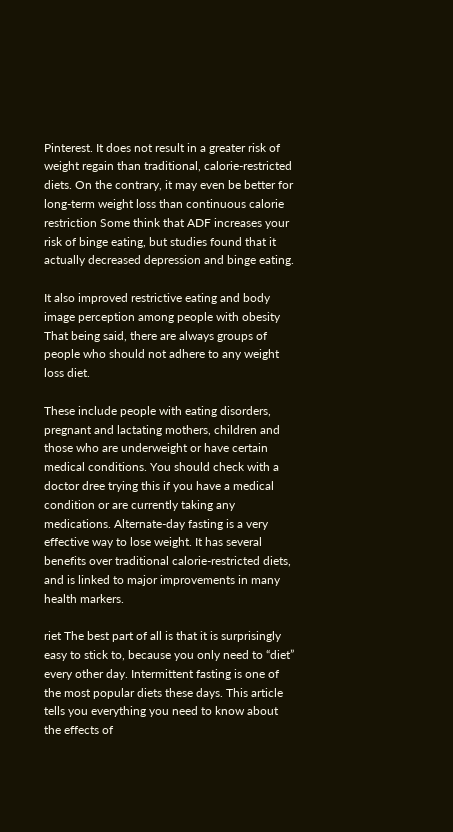Pinterest. It does not result in a greater risk of weight regain than traditional, calorie-restricted diets. On the contrary, it may even be better for long-term weight loss than continuous calorie restriction Some think that ADF increases your risk of binge eating, but studies found that it actually decreased depression and binge eating.

It also improved restrictive eating and body image perception among people with obesity That being said, there are always groups of people who should not adhere to any weight loss diet.

These include people with eating disorders, pregnant and lactating mothers, children and those who are underweight or have certain medical conditions. You should check with a doctor dree trying this if you have a medical condition or are currently taking any medications. Alternate-day fasting is a very effective way to lose weight. It has several benefits over traditional calorie-restricted diets, and is linked to major improvements in many health markers.

riet The best part of all is that it is surprisingly easy to stick to, because you only need to “diet” every other day. Intermittent fasting is one of the most popular diets these days. This article tells you everything you need to know about the effects of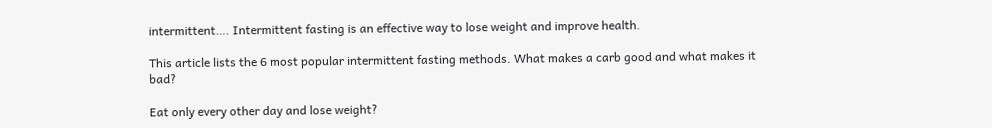intermittent…. Intermittent fasting is an effective way to lose weight and improve health.

This article lists the 6 most popular intermittent fasting methods. What makes a carb good and what makes it bad?

Eat only every other day and lose weight?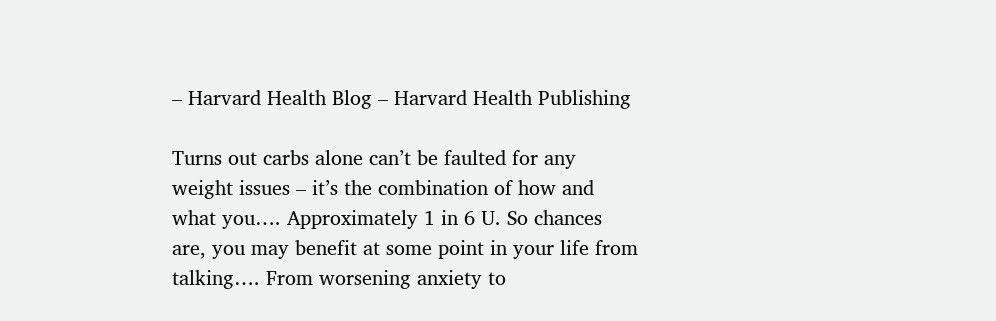– Harvard Health Blog – Harvard Health Publishing

Turns out carbs alone can’t be faulted for any weight issues – it’s the combination of how and what you…. Approximately 1 in 6 U. So chances are, you may benefit at some point in your life from talking…. From worsening anxiety to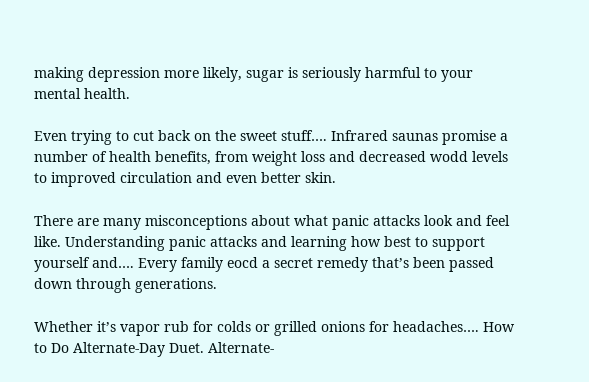making depression more likely, sugar is seriously harmful to your mental health.

Even trying to cut back on the sweet stuff…. Infrared saunas promise a number of health benefits, from weight loss and decreased wodd levels to improved circulation and even better skin.

There are many misconceptions about what panic attacks look and feel like. Understanding panic attacks and learning how best to support yourself and…. Every family eocd a secret remedy that’s been passed down through generations.

Whether it’s vapor rub for colds or grilled onions for headaches…. How to Do Alternate-Day Duet. Alternate-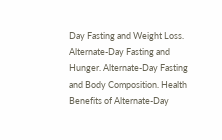Day Fasting and Weight Loss. Alternate-Day Fasting and Hunger. Alternate-Day Fasting and Body Composition. Health Benefits of Alternate-Day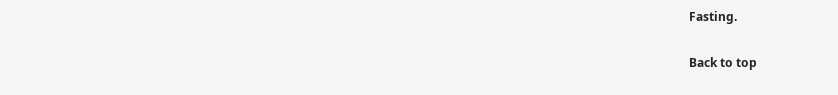Fasting.

Back to top